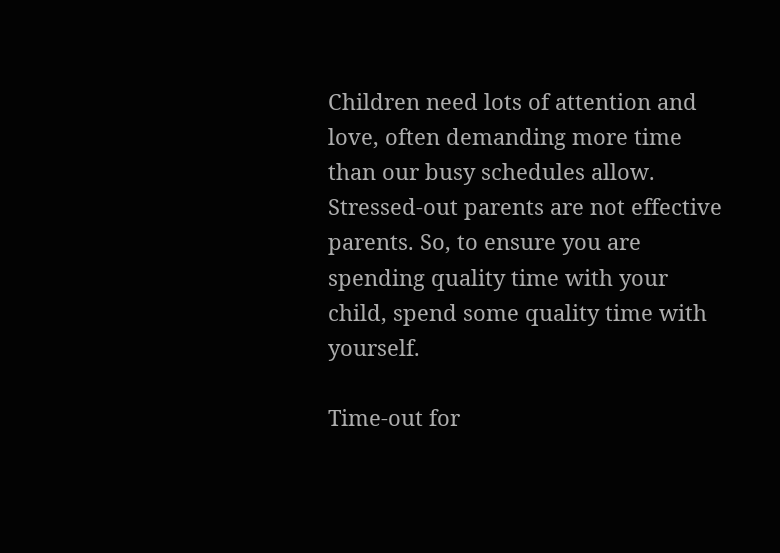Children need lots of attention and love, often demanding more time than our busy schedules allow. Stressed-out parents are not effective parents. So, to ensure you are spending quality time with your child, spend some quality time with yourself.

Time-out for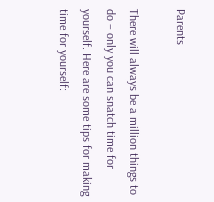Parents

There will always be a million things to do – only you can snatch time for yourself. Here are some tips for making time for yourself: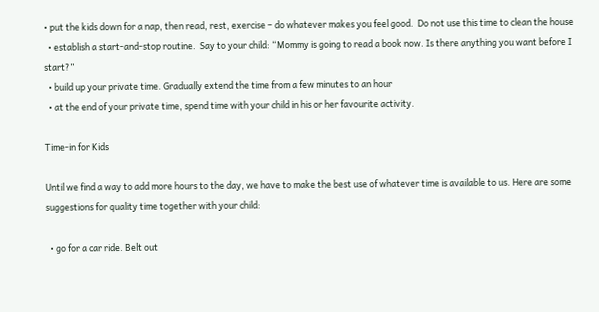• put the kids down for a nap, then read, rest, exercise – do whatever makes you feel good.  Do not use this time to clean the house
  • establish a start-and-stop routine.  Say to your child: “Mommy is going to read a book now. Is there anything you want before I start?”
  • build up your private time. Gradually extend the time from a few minutes to an hour
  • at the end of your private time, spend time with your child in his or her favourite activity.

Time-in for Kids

Until we find a way to add more hours to the day, we have to make the best use of whatever time is available to us. Here are some suggestions for quality time together with your child:

  • go for a car ride. Belt out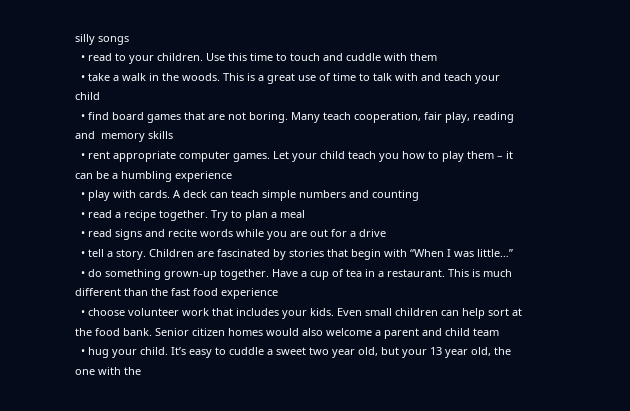silly songs
  • read to your children. Use this time to touch and cuddle with them
  • take a walk in the woods. This is a great use of time to talk with and teach your child
  • find board games that are not boring. Many teach cooperation, fair play, reading and  memory skills
  • rent appropriate computer games. Let your child teach you how to play them – it can be a humbling experience
  • play with cards. A deck can teach simple numbers and counting
  • read a recipe together. Try to plan a meal
  • read signs and recite words while you are out for a drive
  • tell a story. Children are fascinated by stories that begin with “When I was little…”
  • do something grown-up together. Have a cup of tea in a restaurant. This is much different than the fast food experience
  • choose volunteer work that includes your kids. Even small children can help sort at the food bank. Senior citizen homes would also welcome a parent and child team
  • hug your child. It’s easy to cuddle a sweet two year old, but your 13 year old, the one with the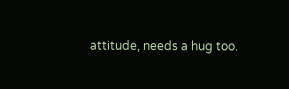attitude, needs a hug too.